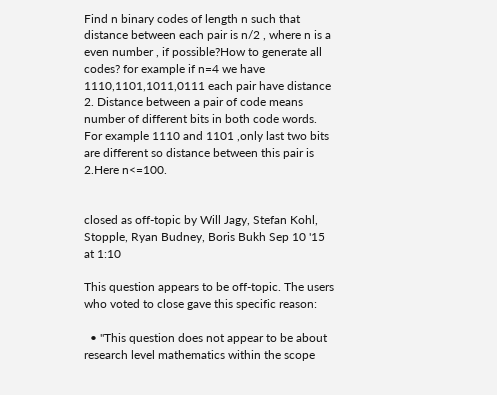Find n binary codes of length n such that distance between each pair is n/2 , where n is a even number , if possible?How to generate all codes? for example if n=4 we have 1110,1101,1011,0111 each pair have distance 2. Distance between a pair of code means number of different bits in both code words. For example 1110 and 1101 ,only last two bits are different so distance between this pair is 2.Here n<=100.


closed as off-topic by Will Jagy, Stefan Kohl, Stopple, Ryan Budney, Boris Bukh Sep 10 '15 at 1:10

This question appears to be off-topic. The users who voted to close gave this specific reason:

  • "This question does not appear to be about research level mathematics within the scope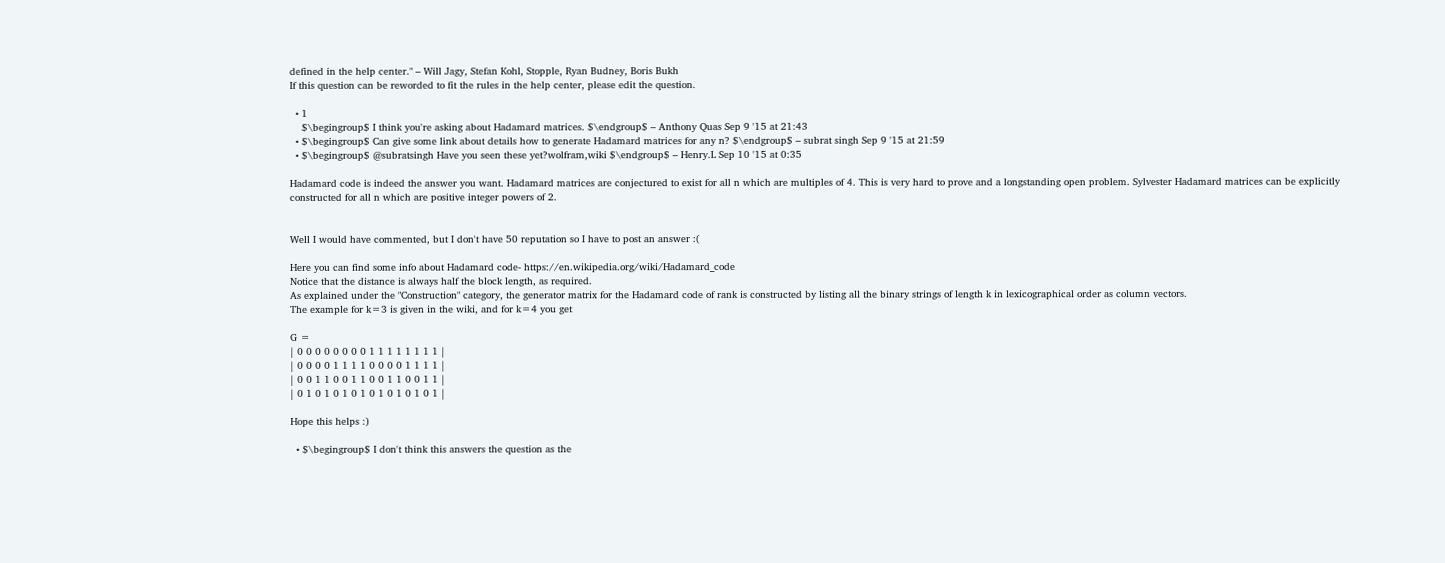defined in the help center." – Will Jagy, Stefan Kohl, Stopple, Ryan Budney, Boris Bukh
If this question can be reworded to fit the rules in the help center, please edit the question.

  • 1
    $\begingroup$ I think you're asking about Hadamard matrices. $\endgroup$ – Anthony Quas Sep 9 '15 at 21:43
  • $\begingroup$ Can give some link about details how to generate Hadamard matrices for any n? $\endgroup$ – subrat singh Sep 9 '15 at 21:59
  • $\begingroup$ @subratsingh Have you seen these yet?wolfram,wiki $\endgroup$ – Henry.L Sep 10 '15 at 0:35

Hadamard code is indeed the answer you want. Hadamard matrices are conjectured to exist for all n which are multiples of 4. This is very hard to prove and a longstanding open problem. Sylvester Hadamard matrices can be explicitly constructed for all n which are positive integer powers of 2.


Well I would have commented, but I don't have 50 reputation so I have to post an answer :(

Here you can find some info about Hadamard code- https://en.wikipedia.org/wiki/Hadamard_code
Notice that the distance is always half the block length, as required.
As explained under the "Construction" category, the generator matrix for the Hadamard code of rank is constructed by listing all the binary strings of length k in lexicographical order as column vectors.
The example for k=3 is given in the wiki, and for k=4 you get

G =
| 0 0 0 0 0 0 0 0 1 1 1 1 1 1 1 1 |
| 0 0 0 0 1 1 1 1 0 0 0 0 1 1 1 1 |
| 0 0 1 1 0 0 1 1 0 0 1 1 0 0 1 1 |
| 0 1 0 1 0 1 0 1 0 1 0 1 0 1 0 1 |

Hope this helps :)

  • $\begingroup$ I don't think this answers the question as the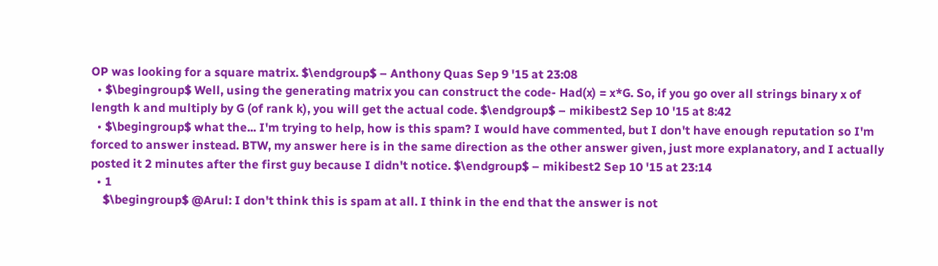OP was looking for a square matrix. $\endgroup$ – Anthony Quas Sep 9 '15 at 23:08
  • $\begingroup$ Well, using the generating matrix you can construct the code- Had(x) = x*G. So, if you go over all strings binary x of length k and multiply by G (of rank k), you will get the actual code. $\endgroup$ – mikibest2 Sep 10 '15 at 8:42
  • $\begingroup$ what the... I'm trying to help, how is this spam? I would have commented, but I don't have enough reputation so I'm forced to answer instead. BTW, my answer here is in the same direction as the other answer given, just more explanatory, and I actually posted it 2 minutes after the first guy because I didn't notice. $\endgroup$ – mikibest2 Sep 10 '15 at 23:14
  • 1
    $\begingroup$ @Arul: I don't think this is spam at all. I think in the end that the answer is not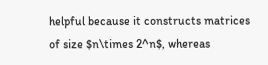helpful because it constructs matrices of size $n\times 2^n$, whereas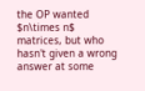the OP wanted $n\times n$ matrices, but who hasn't given a wrong answer at some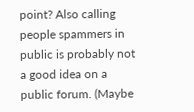point? Also calling people spammers in public is probably not a good idea on a public forum. (Maybe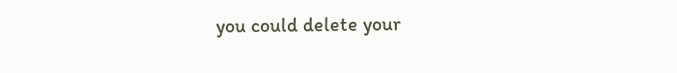you could delete your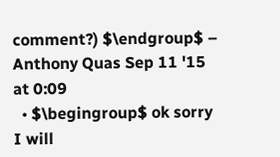comment?) $\endgroup$ – Anthony Quas Sep 11 '15 at 0:09
  • $\begingroup$ ok sorry I will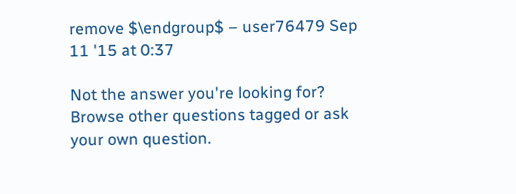remove $\endgroup$ – user76479 Sep 11 '15 at 0:37

Not the answer you're looking for? Browse other questions tagged or ask your own question.